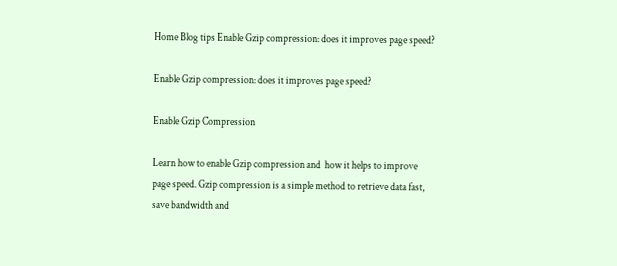Home Blog tips Enable Gzip compression: does it improves page speed?

Enable Gzip compression: does it improves page speed?

Enable Gzip Compression

Learn how to enable Gzip compression and  how it helps to improve page speed. Gzip compression is a simple method to retrieve data fast, save bandwidth and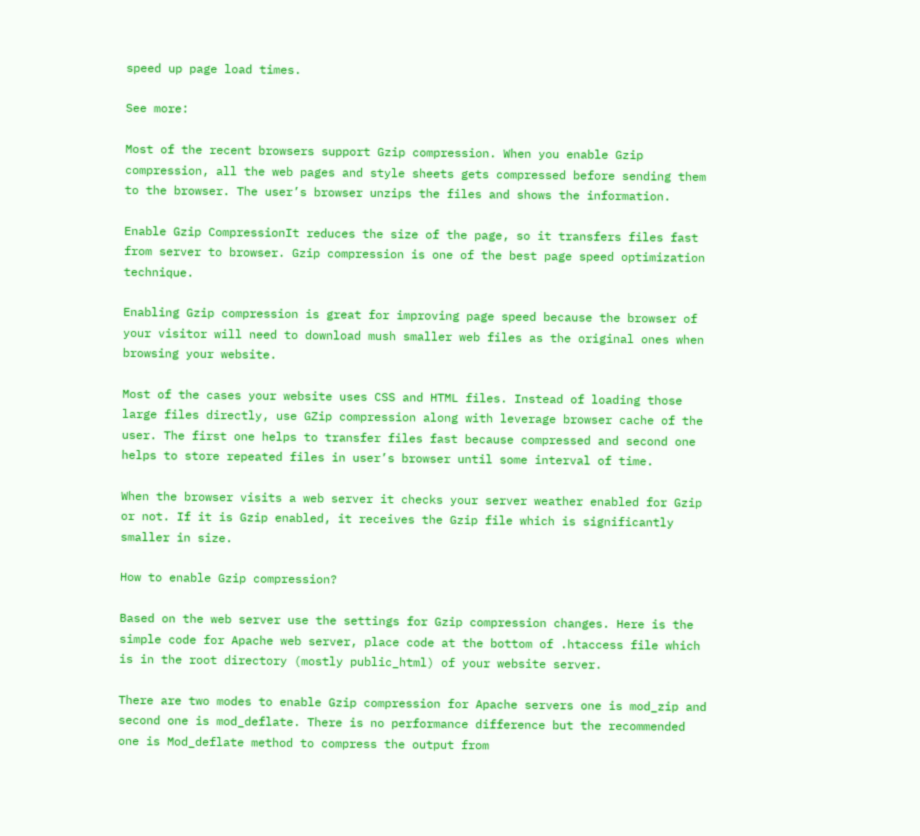speed up page load times.

See more:

Most of the recent browsers support Gzip compression. When you enable Gzip compression, all the web pages and style sheets gets compressed before sending them to the browser. The user’s browser unzips the files and shows the information.

Enable Gzip CompressionIt reduces the size of the page, so it transfers files fast from server to browser. Gzip compression is one of the best page speed optimization technique.

Enabling Gzip compression is great for improving page speed because the browser of your visitor will need to download mush smaller web files as the original ones when browsing your website.

Most of the cases your website uses CSS and HTML files. Instead of loading those large files directly, use GZip compression along with leverage browser cache of the user. The first one helps to transfer files fast because compressed and second one helps to store repeated files in user’s browser until some interval of time.

When the browser visits a web server it checks your server weather enabled for Gzip or not. If it is Gzip enabled, it receives the Gzip file which is significantly smaller in size.

How to enable Gzip compression?

Based on the web server use the settings for Gzip compression changes. Here is the simple code for Apache web server, place code at the bottom of .htaccess file which is in the root directory (mostly public_html) of your website server.

There are two modes to enable Gzip compression for Apache servers one is mod_zip and second one is mod_deflate. There is no performance difference but the recommended one is Mod_deflate method to compress the output from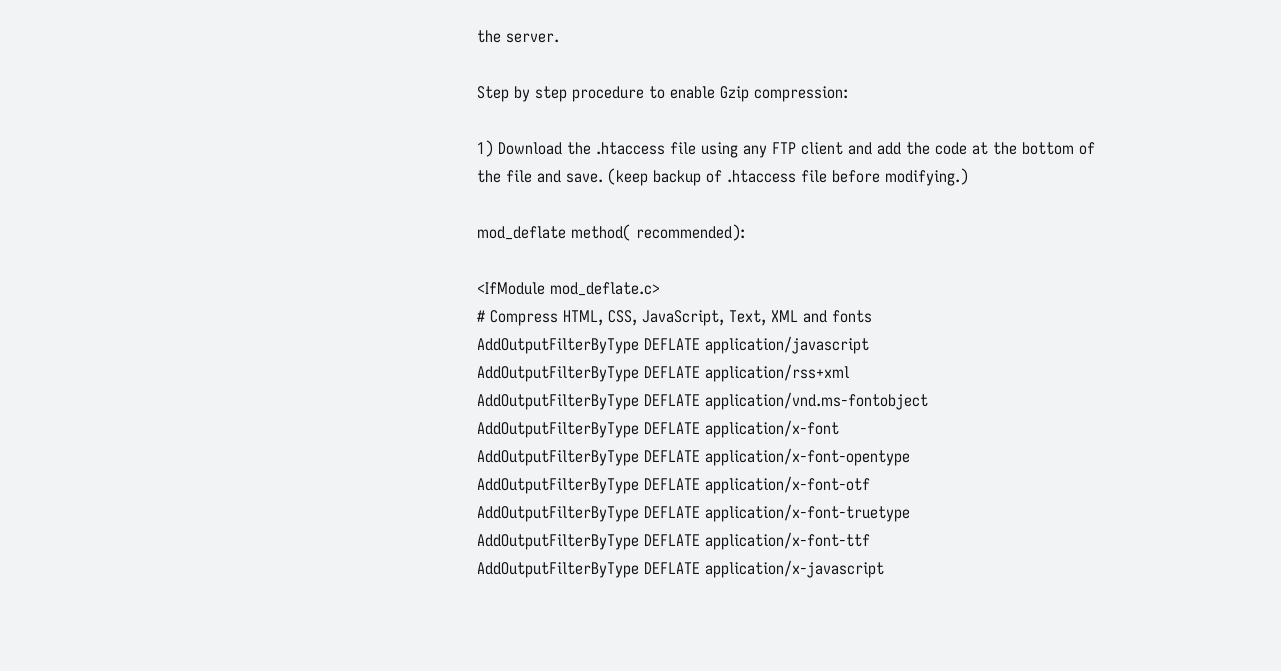the server.

Step by step procedure to enable Gzip compression:

1) Download the .htaccess file using any FTP client and add the code at the bottom of the file and save. (keep backup of .htaccess file before modifying.)

mod_deflate method( recommended):

<IfModule mod_deflate.c>
# Compress HTML, CSS, JavaScript, Text, XML and fonts
AddOutputFilterByType DEFLATE application/javascript
AddOutputFilterByType DEFLATE application/rss+xml
AddOutputFilterByType DEFLATE application/vnd.ms-fontobject
AddOutputFilterByType DEFLATE application/x-font
AddOutputFilterByType DEFLATE application/x-font-opentype
AddOutputFilterByType DEFLATE application/x-font-otf
AddOutputFilterByType DEFLATE application/x-font-truetype
AddOutputFilterByType DEFLATE application/x-font-ttf
AddOutputFilterByType DEFLATE application/x-javascript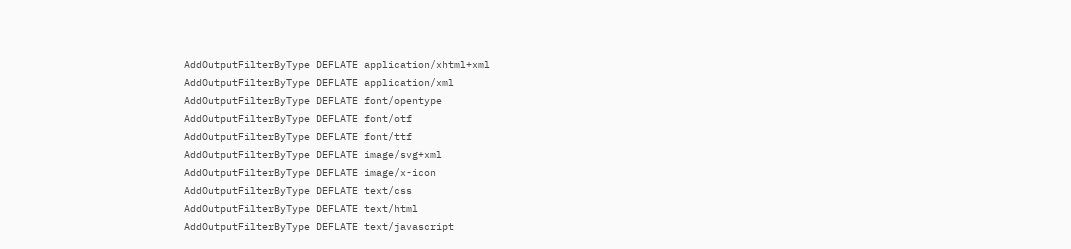AddOutputFilterByType DEFLATE application/xhtml+xml
AddOutputFilterByType DEFLATE application/xml
AddOutputFilterByType DEFLATE font/opentype
AddOutputFilterByType DEFLATE font/otf
AddOutputFilterByType DEFLATE font/ttf
AddOutputFilterByType DEFLATE image/svg+xml
AddOutputFilterByType DEFLATE image/x-icon
AddOutputFilterByType DEFLATE text/css
AddOutputFilterByType DEFLATE text/html
AddOutputFilterByType DEFLATE text/javascript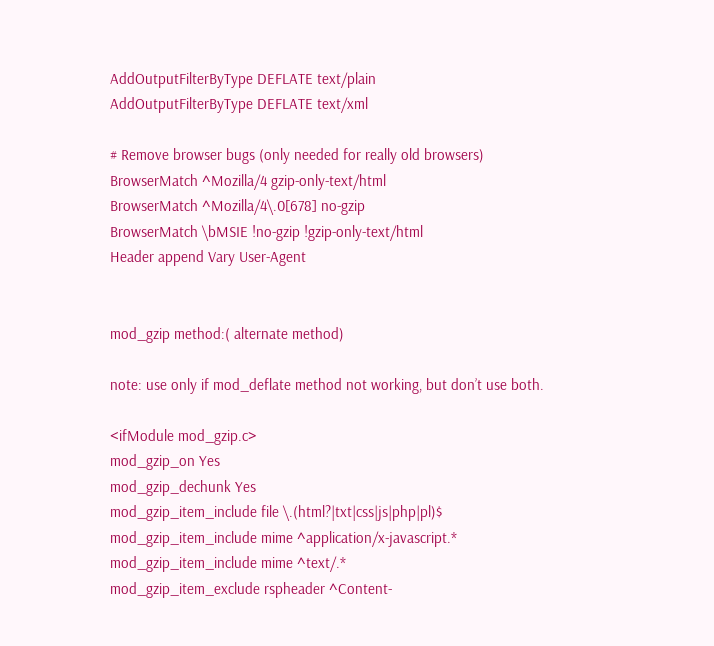AddOutputFilterByType DEFLATE text/plain
AddOutputFilterByType DEFLATE text/xml

# Remove browser bugs (only needed for really old browsers)
BrowserMatch ^Mozilla/4 gzip-only-text/html
BrowserMatch ^Mozilla/4\.0[678] no-gzip
BrowserMatch \bMSIE !no-gzip !gzip-only-text/html
Header append Vary User-Agent


mod_gzip method:( alternate method)

note: use only if mod_deflate method not working, but don’t use both.

<ifModule mod_gzip.c>
mod_gzip_on Yes
mod_gzip_dechunk Yes
mod_gzip_item_include file \.(html?|txt|css|js|php|pl)$
mod_gzip_item_include mime ^application/x-javascript.*
mod_gzip_item_include mime ^text/.*
mod_gzip_item_exclude rspheader ^Content-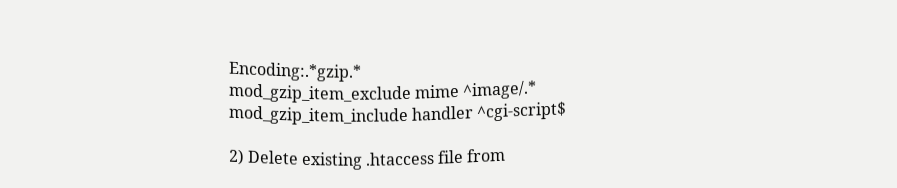Encoding:.*gzip.*
mod_gzip_item_exclude mime ^image/.*
mod_gzip_item_include handler ^cgi-script$

2) Delete existing .htaccess file from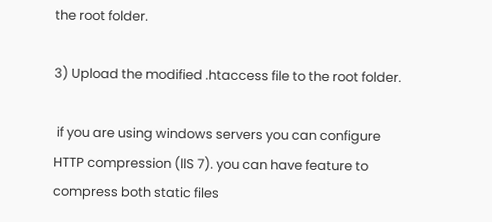the root folder.

3) Upload the modified .htaccess file to the root folder.

 if you are using windows servers you can configure HTTP compression (llS 7). you can have feature to compress both static files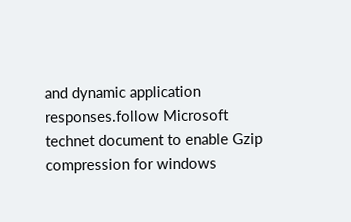and dynamic application responses.follow Microsoft technet document to enable Gzip compression for windows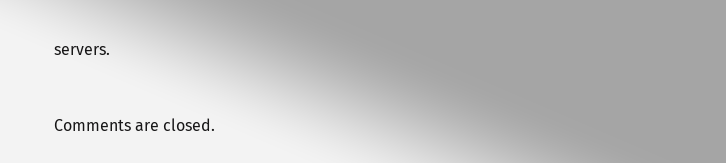servers.


Comments are closed.